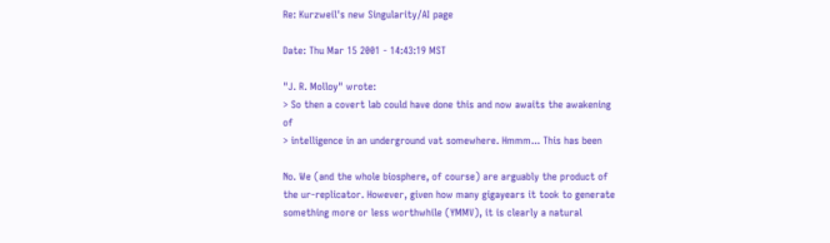Re: Kurzweil's new Singularity/AI page

Date: Thu Mar 15 2001 - 14:43:19 MST

"J. R. Molloy" wrote:
> So then a covert lab could have done this and now awaits the awakening of
> intelligence in an underground vat somewhere. Hmmm... This has been

No. We (and the whole biosphere, of course) are arguably the product of
the ur-replicator. However, given how many gigayears it took to generate
something more or less worthwhile (YMMV), it is clearly a natural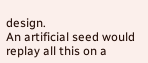design.
An artificial seed would replay all this on a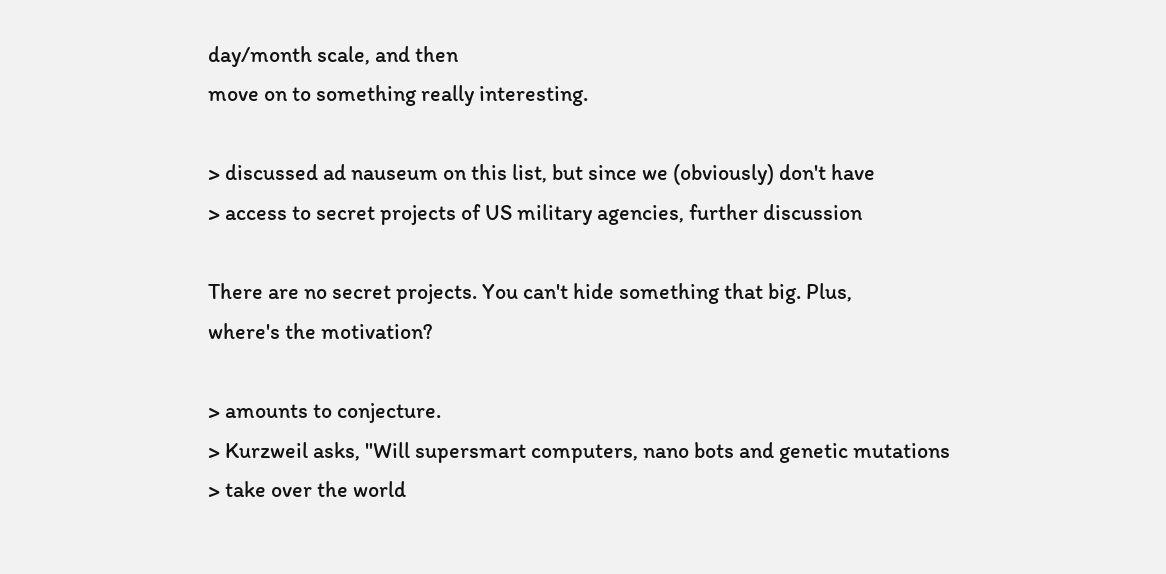day/month scale, and then
move on to something really interesting.

> discussed ad nauseum on this list, but since we (obviously) don't have
> access to secret projects of US military agencies, further discussion

There are no secret projects. You can't hide something that big. Plus,
where's the motivation?

> amounts to conjecture.
> Kurzweil asks, "Will supersmart computers, nano bots and genetic mutations
> take over the world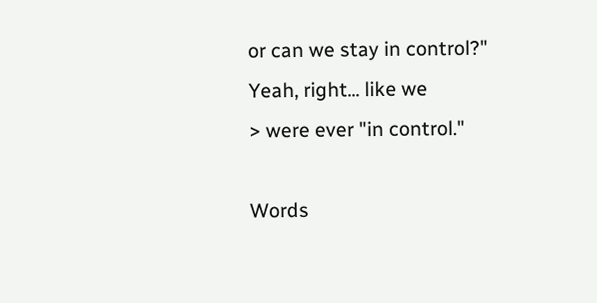or can we stay in control?" Yeah, right... like we
> were ever "in control."

Words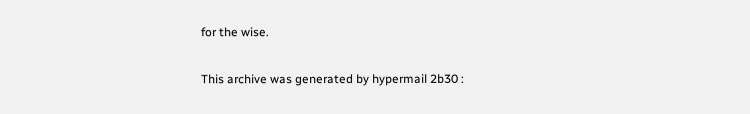for the wise.

This archive was generated by hypermail 2b30 :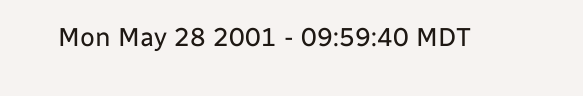Mon May 28 2001 - 09:59:40 MDT